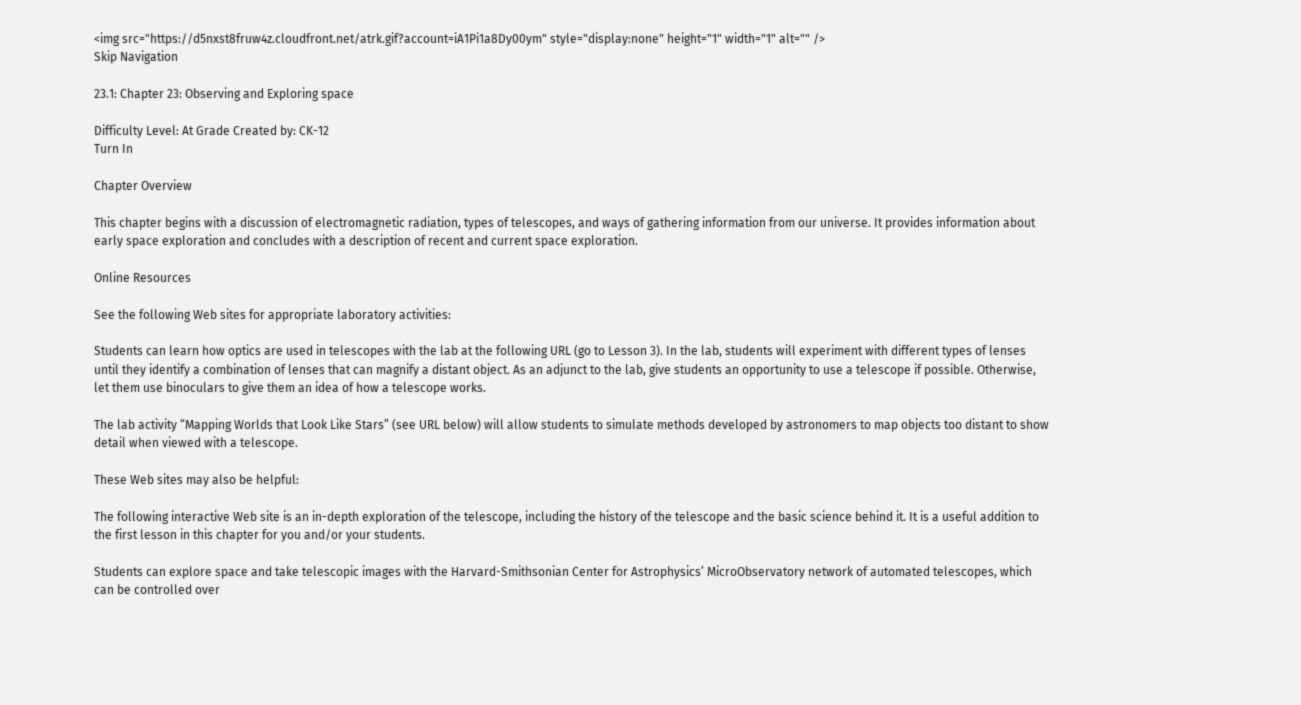<img src="https://d5nxst8fruw4z.cloudfront.net/atrk.gif?account=iA1Pi1a8Dy00ym" style="display:none" height="1" width="1" alt="" />
Skip Navigation

23.1: Chapter 23: Observing and Exploring space

Difficulty Level: At Grade Created by: CK-12
Turn In

Chapter Overview

This chapter begins with a discussion of electromagnetic radiation, types of telescopes, and ways of gathering information from our universe. It provides information about early space exploration and concludes with a description of recent and current space exploration.

Online Resources

See the following Web sites for appropriate laboratory activities:

Students can learn how optics are used in telescopes with the lab at the following URL (go to Lesson 3). In the lab, students will experiment with different types of lenses until they identify a combination of lenses that can magnify a distant object. As an adjunct to the lab, give students an opportunity to use a telescope if possible. Otherwise, let them use binoculars to give them an idea of how a telescope works.

The lab activity “Mapping Worlds that Look Like Stars” (see URL below) will allow students to simulate methods developed by astronomers to map objects too distant to show detail when viewed with a telescope.

These Web sites may also be helpful:

The following interactive Web site is an in-depth exploration of the telescope, including the history of the telescope and the basic science behind it. It is a useful addition to the first lesson in this chapter for you and/or your students.

Students can explore space and take telescopic images with the Harvard-Smithsonian Center for Astrophysics’ MicroObservatory network of automated telescopes, which can be controlled over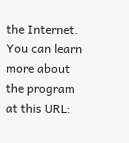the Internet. You can learn more about the program at this URL: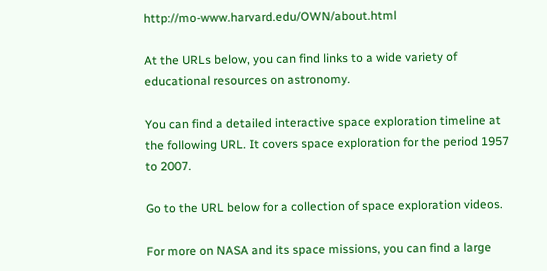http://mo-www.harvard.edu/OWN/about.html

At the URLs below, you can find links to a wide variety of educational resources on astronomy.

You can find a detailed interactive space exploration timeline at the following URL. It covers space exploration for the period 1957 to 2007.

Go to the URL below for a collection of space exploration videos.

For more on NASA and its space missions, you can find a large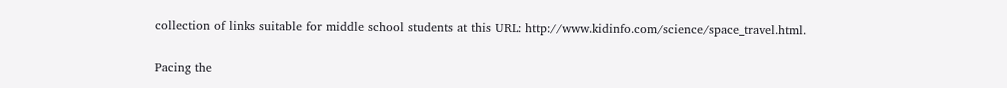collection of links suitable for middle school students at this URL: http://www.kidinfo.com/science/space_travel.html.

Pacing the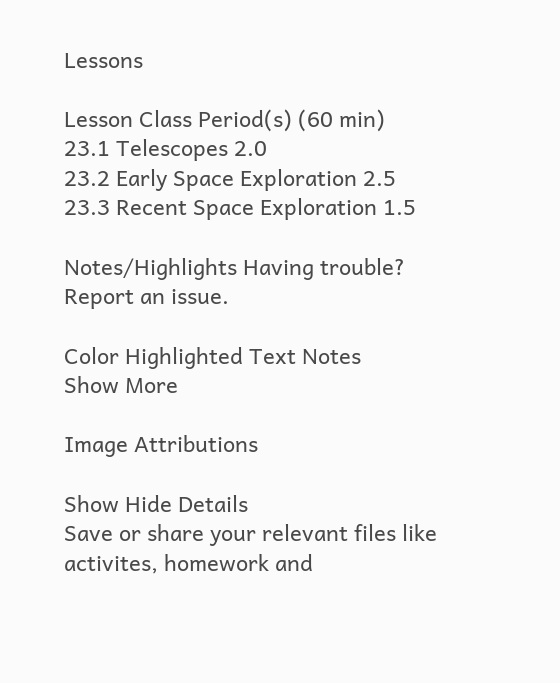Lessons

Lesson Class Period(s) (60 min)
23.1 Telescopes 2.0
23.2 Early Space Exploration 2.5
23.3 Recent Space Exploration 1.5

Notes/Highlights Having trouble? Report an issue.

Color Highlighted Text Notes
Show More

Image Attributions

Show Hide Details
Save or share your relevant files like activites, homework and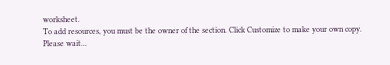worksheet.
To add resources, you must be the owner of the section. Click Customize to make your own copy.
Please wait...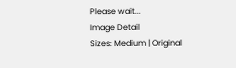Please wait...
Image Detail
Sizes: Medium | Original